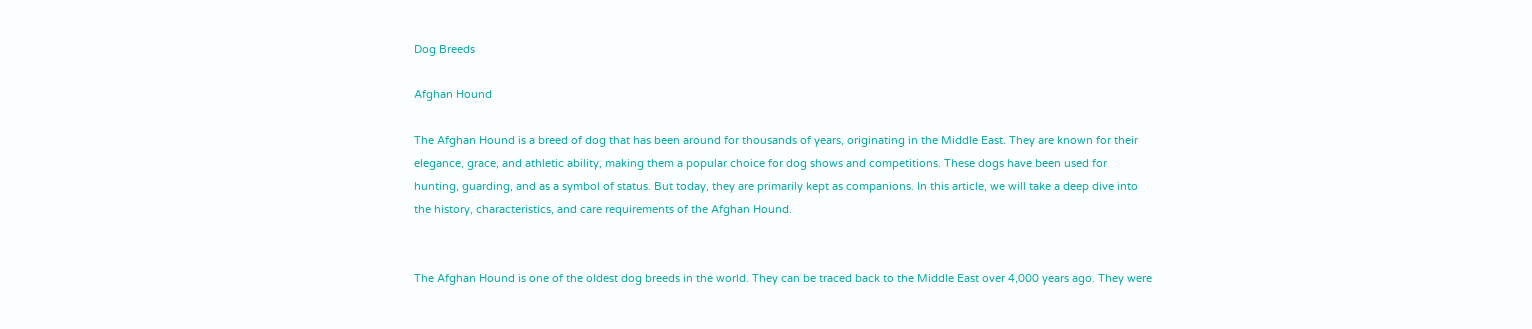Dog Breeds

Afghan Hound

The Afghan Hound is a breed of dog that has been around for thousands of years, originating in the Middle East. They are known for their elegance, grace, and athletic ability, making them a popular choice for dog shows and competitions. These dogs have been used for hunting, guarding, and as a symbol of status. But today, they are primarily kept as companions. In this article, we will take a deep dive into the history, characteristics, and care requirements of the Afghan Hound.


The Afghan Hound is one of the oldest dog breeds in the world. They can be traced back to the Middle East over 4,000 years ago. They were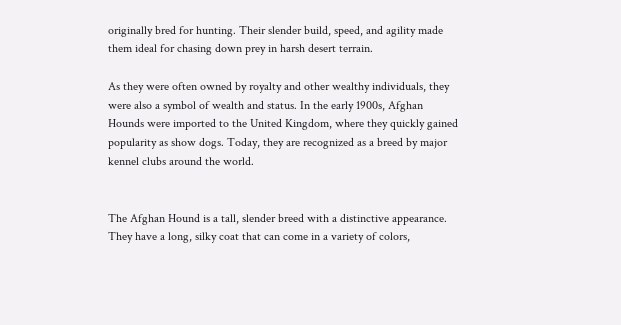originally bred for hunting. Their slender build, speed, and agility made them ideal for chasing down prey in harsh desert terrain.

As they were often owned by royalty and other wealthy individuals, they were also a symbol of wealth and status. In the early 1900s, Afghan Hounds were imported to the United Kingdom, where they quickly gained popularity as show dogs. Today, they are recognized as a breed by major kennel clubs around the world.


The Afghan Hound is a tall, slender breed with a distinctive appearance. They have a long, silky coat that can come in a variety of colors,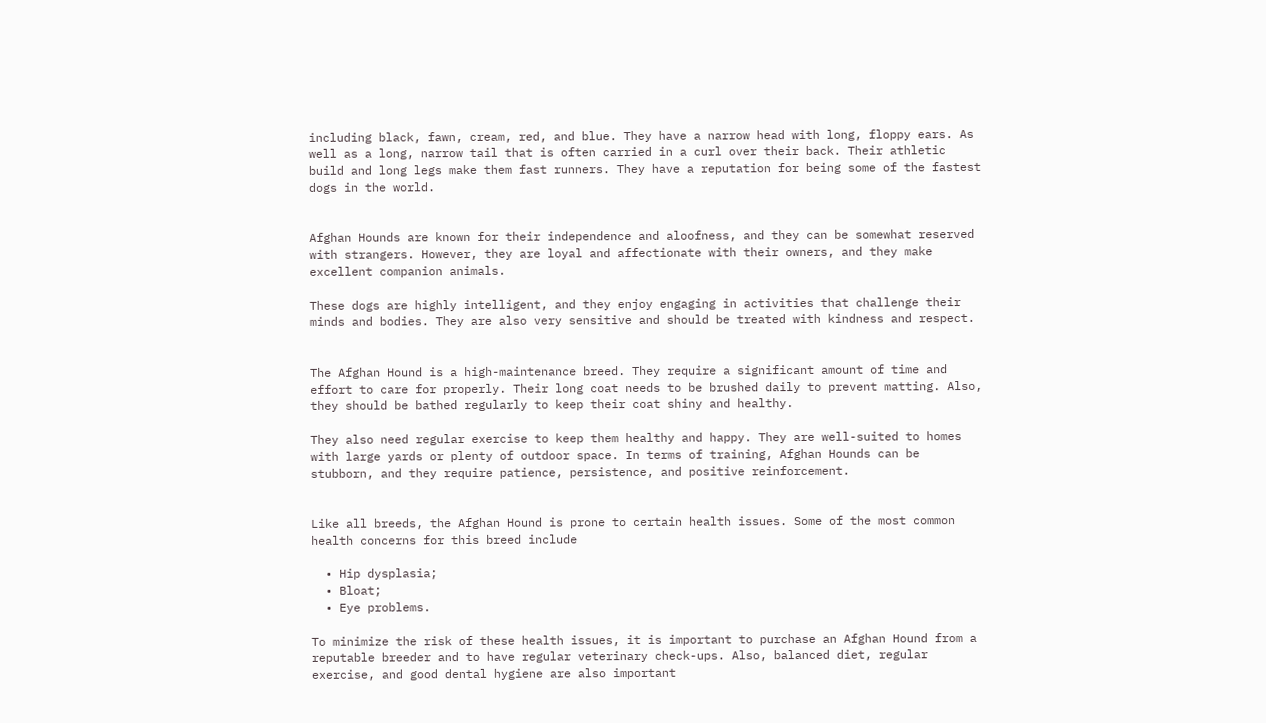including black, fawn, cream, red, and blue. They have a narrow head with long, floppy ears. As well as a long, narrow tail that is often carried in a curl over their back. Their athletic build and long legs make them fast runners. They have a reputation for being some of the fastest dogs in the world.


Afghan Hounds are known for their independence and aloofness, and they can be somewhat reserved with strangers. However, they are loyal and affectionate with their owners, and they make excellent companion animals.

These dogs are highly intelligent, and they enjoy engaging in activities that challenge their minds and bodies. They are also very sensitive and should be treated with kindness and respect.


The Afghan Hound is a high-maintenance breed. They require a significant amount of time and effort to care for properly. Their long coat needs to be brushed daily to prevent matting. Also, they should be bathed regularly to keep their coat shiny and healthy.

They also need regular exercise to keep them healthy and happy. They are well-suited to homes with large yards or plenty of outdoor space. In terms of training, Afghan Hounds can be stubborn, and they require patience, persistence, and positive reinforcement.


Like all breeds, the Afghan Hound is prone to certain health issues. Some of the most common health concerns for this breed include

  • Hip dysplasia;
  • Bloat;
  • Eye problems.

To minimize the risk of these health issues, it is important to purchase an Afghan Hound from a reputable breeder and to have regular veterinary check-ups. Also, balanced diet, regular exercise, and good dental hygiene are also important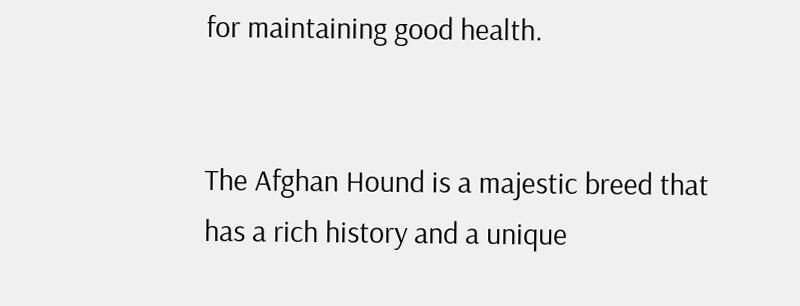for maintaining good health.


The Afghan Hound is a majestic breed that has a rich history and a unique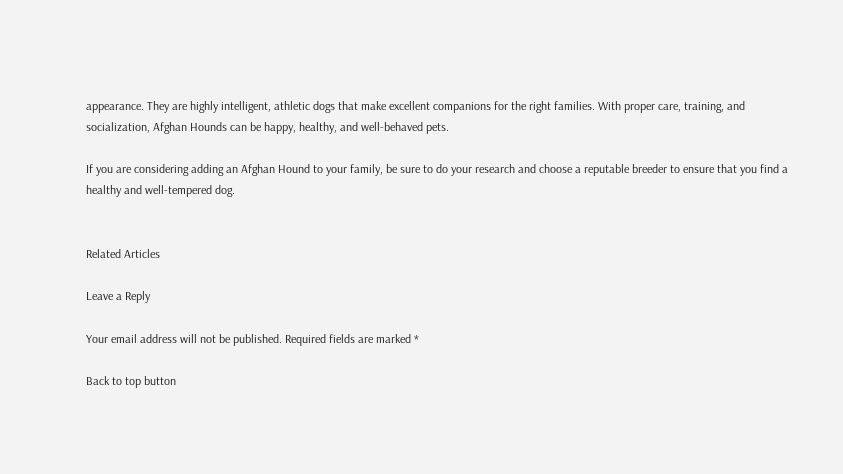appearance. They are highly intelligent, athletic dogs that make excellent companions for the right families. With proper care, training, and socialization, Afghan Hounds can be happy, healthy, and well-behaved pets.

If you are considering adding an Afghan Hound to your family, be sure to do your research and choose a reputable breeder to ensure that you find a healthy and well-tempered dog.


Related Articles

Leave a Reply

Your email address will not be published. Required fields are marked *

Back to top button